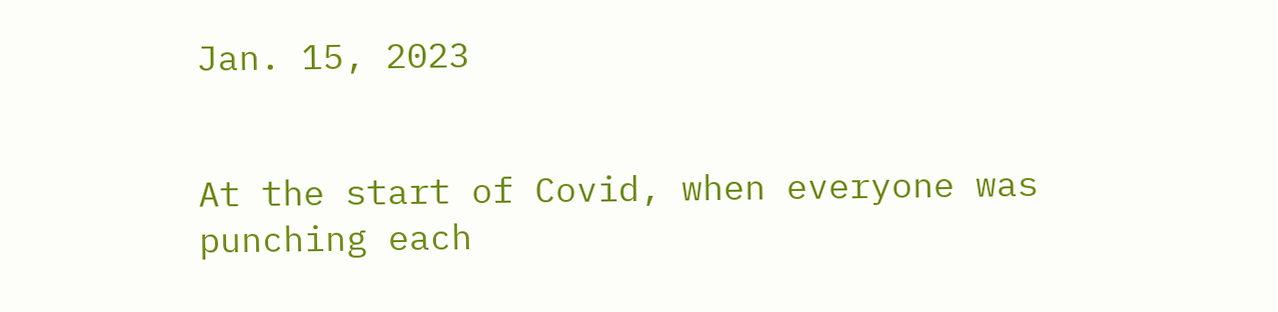Jan. 15, 2023


At the start of Covid, when everyone was punching each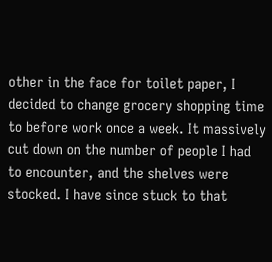other in the face for toilet paper, I decided to change grocery shopping time to before work once a week. It massively cut down on the number of people I had to encounter, and the shelves were stocked. I have since stuck to that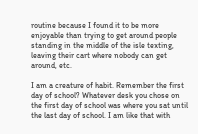routine because I found it to be more enjoyable than trying to get around people standing in the middle of the isle texting, leaving their cart where nobody can get around, etc.

I am a creature of habit. Remember the first day of school? Whatever desk you chose on the first day of school was where you sat until the last day of school. I am like that with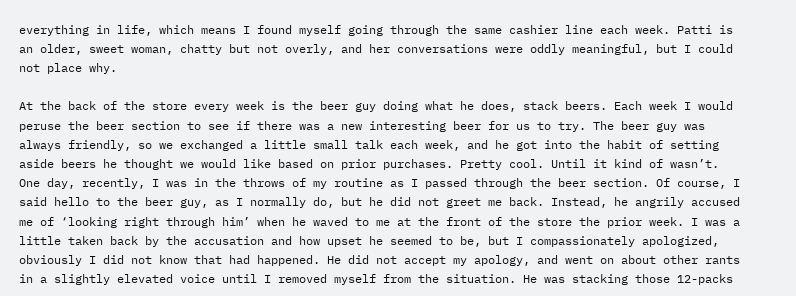everything in life, which means I found myself going through the same cashier line each week. Patti is an older, sweet woman, chatty but not overly, and her conversations were oddly meaningful, but I could not place why.

At the back of the store every week is the beer guy doing what he does, stack beers. Each week I would peruse the beer section to see if there was a new interesting beer for us to try. The beer guy was always friendly, so we exchanged a little small talk each week, and he got into the habit of setting aside beers he thought we would like based on prior purchases. Pretty cool. Until it kind of wasn’t. One day, recently, I was in the throws of my routine as I passed through the beer section. Of course, I said hello to the beer guy, as I normally do, but he did not greet me back. Instead, he angrily accused me of ‘looking right through him’ when he waved to me at the front of the store the prior week. I was a little taken back by the accusation and how upset he seemed to be, but I compassionately apologized, obviously I did not know that had happened. He did not accept my apology, and went on about other rants in a slightly elevated voice until I removed myself from the situation. He was stacking those 12-packs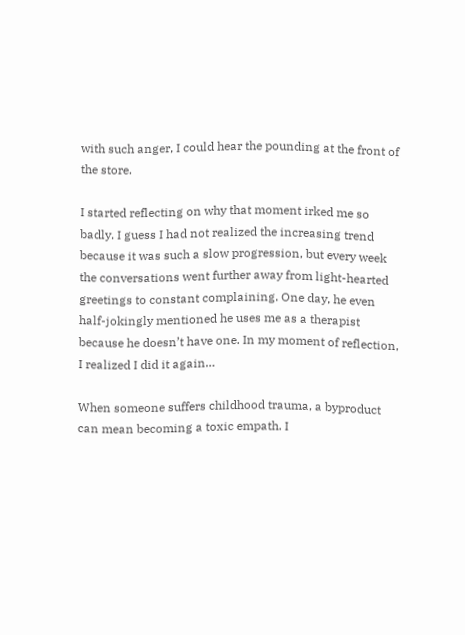with such anger, I could hear the pounding at the front of the store.

I started reflecting on why that moment irked me so badly. I guess I had not realized the increasing trend because it was such a slow progression, but every week the conversations went further away from light-hearted greetings to constant complaining. One day, he even half-jokingly mentioned he uses me as a therapist because he doesn’t have one. In my moment of reflection, I realized I did it again…

When someone suffers childhood trauma, a byproduct can mean becoming a toxic empath. I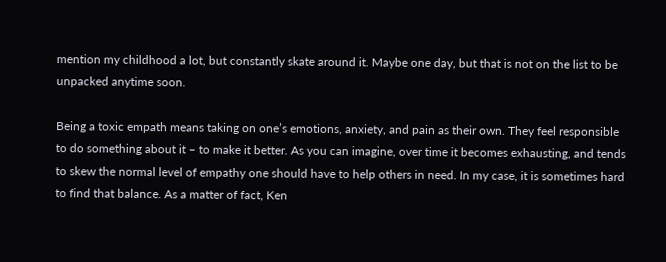mention my childhood a lot, but constantly skate around it. Maybe one day, but that is not on the list to be unpacked anytime soon.

Being a toxic empath means taking on one’s emotions, anxiety, and pain as their own. They feel responsible to do something about it – to make it better. As you can imagine, over time it becomes exhausting, and tends to skew the normal level of empathy one should have to help others in need. In my case, it is sometimes hard to find that balance. As a matter of fact, Ken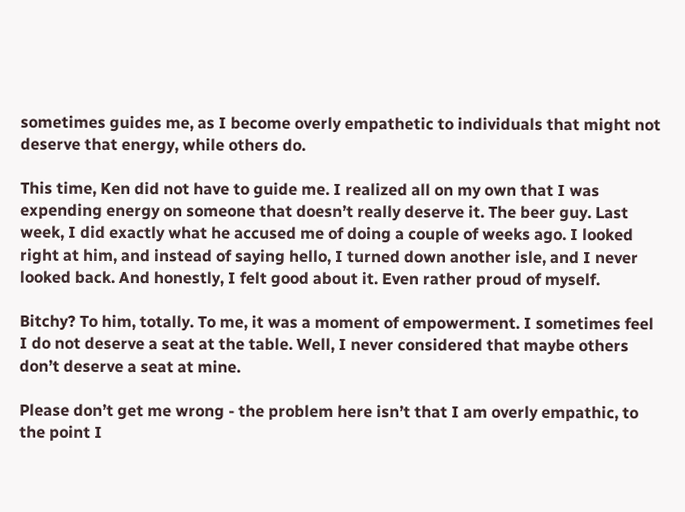sometimes guides me, as I become overly empathetic to individuals that might not deserve that energy, while others do.

This time, Ken did not have to guide me. I realized all on my own that I was expending energy on someone that doesn’t really deserve it. The beer guy. Last week, I did exactly what he accused me of doing a couple of weeks ago. I looked right at him, and instead of saying hello, I turned down another isle, and I never looked back. And honestly, I felt good about it. Even rather proud of myself.

Bitchy? To him, totally. To me, it was a moment of empowerment. I sometimes feel I do not deserve a seat at the table. Well, I never considered that maybe others don’t deserve a seat at mine.

Please don’t get me wrong - the problem here isn’t that I am overly empathic, to the point I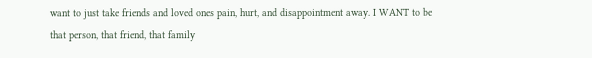want to just take friends and loved ones pain, hurt, and disappointment away. I WANT to be that person, that friend, that family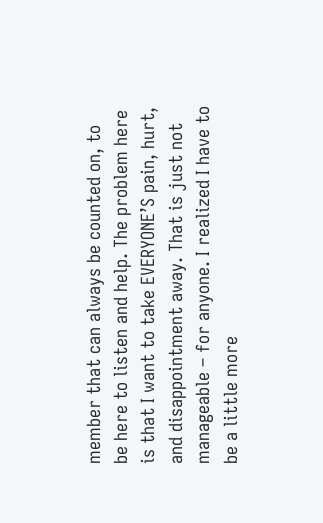member that can always be counted on, to be here to listen and help. The problem here is that I want to take EVERYONE’S pain, hurt, and disappointment away. That is just not manageable – for anyone. I realized I have to be a little more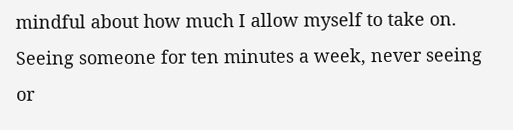mindful about how much I allow myself to take on. Seeing someone for ten minutes a week, never seeing or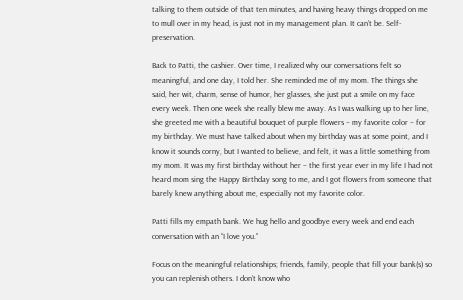talking to them outside of that ten minutes, and having heavy things dropped on me to mull over in my head, is just not in my management plan. It can’t be. Self-preservation.

Back to Patti, the cashier. Over time, I realized why our conversations felt so meaningful, and one day, I told her. She reminded me of my mom. The things she said, her wit, charm, sense of humor, her glasses, she just put a smile on my face every week. Then one week she really blew me away. As I was walking up to her line, she greeted me with a beautiful bouquet of purple flowers – my favorite color – for my birthday. We must have talked about when my birthday was at some point, and I know it sounds corny, but I wanted to believe, and felt, it was a little something from my mom. It was my first birthday without her – the first year ever in my life I had not heard mom sing the Happy Birthday song to me, and I got flowers from someone that barely knew anything about me, especially not my favorite color.

Patti fills my empath bank. We hug hello and goodbye every week and end each conversation with an “I love you.”

Focus on the meaningful relationships; friends, family, people that fill your bank(s) so you can replenish others. I don’t know who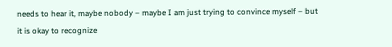needs to hear it, maybe nobody – maybe I am just trying to convince myself – but it is okay to recognize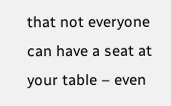that not everyone can have a seat at your table – even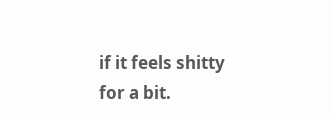if it feels shitty for a bit.